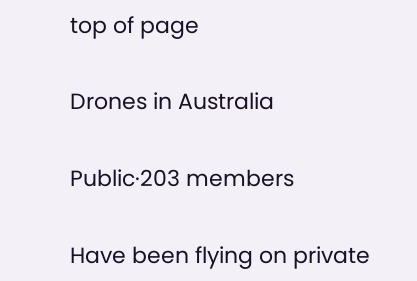top of page

Drones in Australia

Public·203 members

Have been flying on private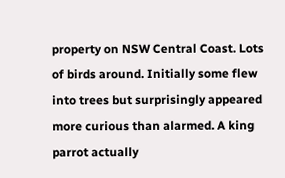property on NSW Central Coast. Lots of birds around. Initially some flew into trees but surprisingly appeared more curious than alarmed. A king parrot actually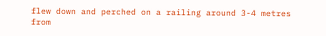flew down and perched on a railing around 3-4 metres from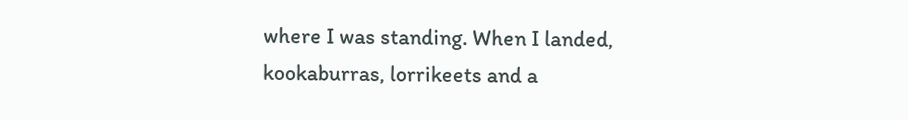where I was standing. When I landed, kookaburras, lorrikeets and a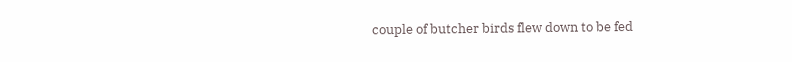couple of butcher birds flew down to be fed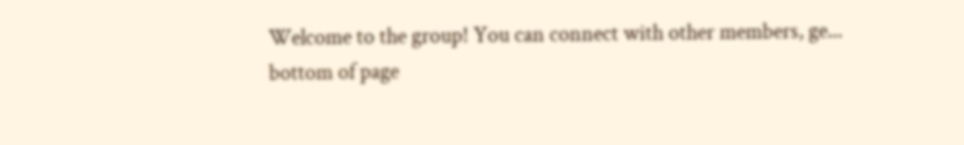Welcome to the group! You can connect with other members, ge...
bottom of page